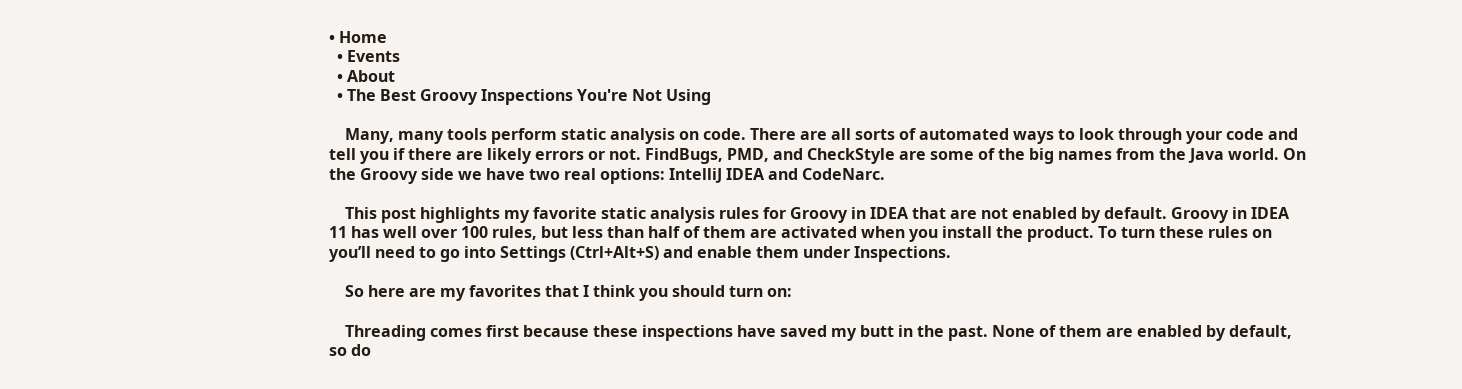• Home
  • Events
  • About
  • The Best Groovy Inspections You're Not Using

    Many, many tools perform static analysis on code. There are all sorts of automated ways to look through your code and tell you if there are likely errors or not. FindBugs, PMD, and CheckStyle are some of the big names from the Java world. On the Groovy side we have two real options: IntelliJ IDEA and CodeNarc.

    This post highlights my favorite static analysis rules for Groovy in IDEA that are not enabled by default. Groovy in IDEA 11 has well over 100 rules, but less than half of them are activated when you install the product. To turn these rules on you’ll need to go into Settings (Ctrl+Alt+S) and enable them under Inspections.

    So here are my favorites that I think you should turn on:

    Threading comes first because these inspections have saved my butt in the past. None of them are enabled by default, so do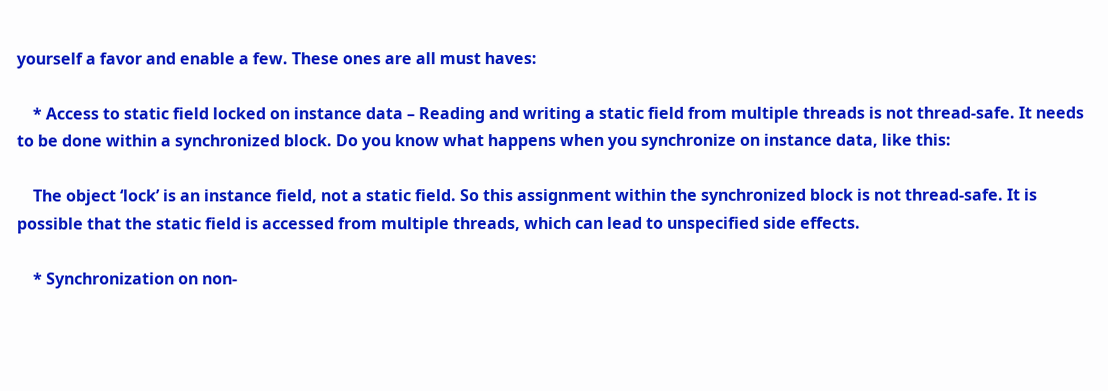yourself a favor and enable a few. These ones are all must haves:

    * Access to static field locked on instance data – Reading and writing a static field from multiple threads is not thread-safe. It needs to be done within a synchronized block. Do you know what happens when you synchronize on instance data, like this:

    The object ‘lock’ is an instance field, not a static field. So this assignment within the synchronized block is not thread-safe. It is possible that the static field is accessed from multiple threads, which can lead to unspecified side effects.

    * Synchronization on non-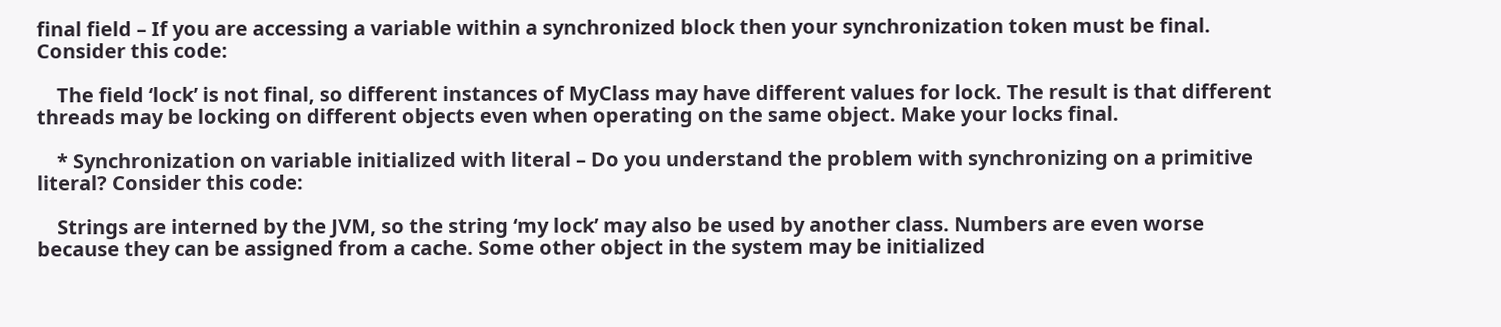final field – If you are accessing a variable within a synchronized block then your synchronization token must be final. Consider this code:

    The field ‘lock’ is not final, so different instances of MyClass may have different values for lock. The result is that different threads may be locking on different objects even when operating on the same object. Make your locks final.

    * Synchronization on variable initialized with literal – Do you understand the problem with synchronizing on a primitive literal? Consider this code:

    Strings are interned by the JVM, so the string ‘my lock’ may also be used by another class. Numbers are even worse because they can be assigned from a cache. Some other object in the system may be initialized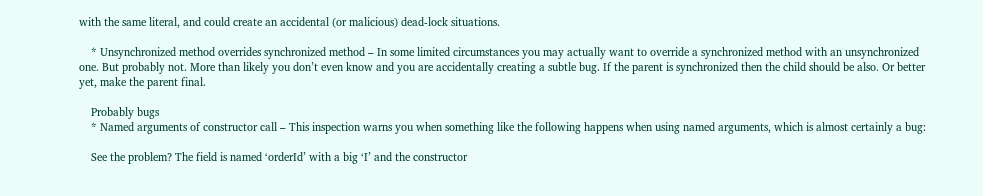with the same literal, and could create an accidental (or malicious) dead-lock situations.

    * Unsynchronized method overrides synchronized method – In some limited circumstances you may actually want to override a synchronized method with an unsynchronized one. But probably not. More than likely you don’t even know and you are accidentally creating a subtle bug. If the parent is synchronized then the child should be also. Or better yet, make the parent final.

    Probably bugs
    * Named arguments of constructor call – This inspection warns you when something like the following happens when using named arguments, which is almost certainly a bug:

    See the problem? The field is named ‘orderId’ with a big ‘I’ and the constructor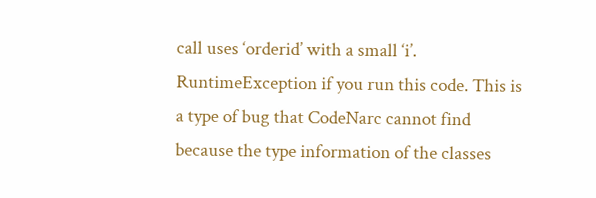call uses ‘orderid’ with a small ‘i’. RuntimeException if you run this code. This is a type of bug that CodeNarc cannot find because the type information of the classes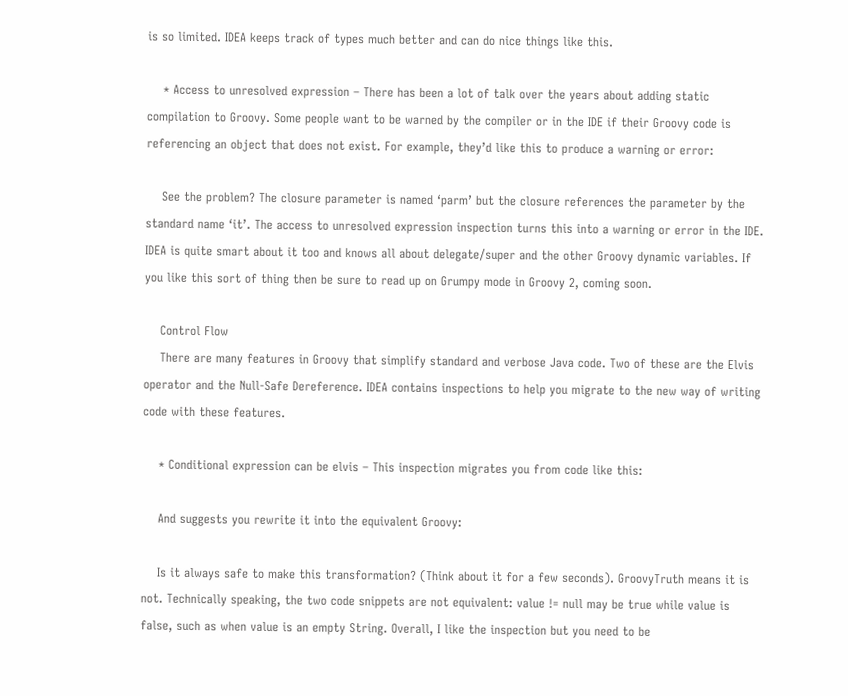is so limited. IDEA keeps track of types much better and can do nice things like this.

    * Access to unresolved expression – There has been a lot of talk over the years about adding static compilation to Groovy. Some people want to be warned by the compiler or in the IDE if their Groovy code is referencing an object that does not exist. For example, they’d like this to produce a warning or error:

    See the problem? The closure parameter is named ‘parm’ but the closure references the parameter by the standard name ‘it’. The access to unresolved expression inspection turns this into a warning or error in the IDE. IDEA is quite smart about it too and knows all about delegate/super and the other Groovy dynamic variables. If you like this sort of thing then be sure to read up on Grumpy mode in Groovy 2, coming soon.

    Control Flow
    There are many features in Groovy that simplify standard and verbose Java code. Two of these are the Elvis operator and the Null-Safe Dereference. IDEA contains inspections to help you migrate to the new way of writing code with these features.

    * Conditional expression can be elvis – This inspection migrates you from code like this:

    And suggests you rewrite it into the equivalent Groovy:

    Is it always safe to make this transformation? (Think about it for a few seconds). GroovyTruth means it is not. Technically speaking, the two code snippets are not equivalent: value != null may be true while value is false, such as when value is an empty String. Overall, I like the inspection but you need to be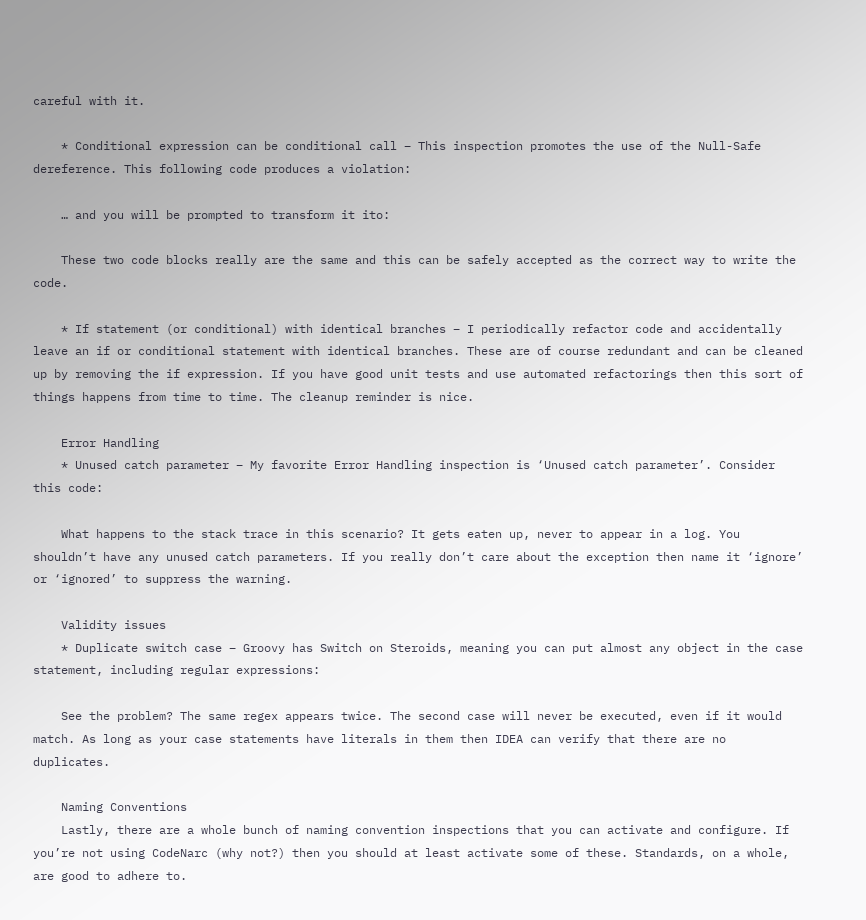careful with it.

    * Conditional expression can be conditional call – This inspection promotes the use of the Null-Safe dereference. This following code produces a violation:

    … and you will be prompted to transform it ito:

    These two code blocks really are the same and this can be safely accepted as the correct way to write the code.

    * If statement (or conditional) with identical branches – I periodically refactor code and accidentally leave an if or conditional statement with identical branches. These are of course redundant and can be cleaned up by removing the if expression. If you have good unit tests and use automated refactorings then this sort of things happens from time to time. The cleanup reminder is nice.

    Error Handling
    * Unused catch parameter – My favorite Error Handling inspection is ‘Unused catch parameter’. Consider this code:

    What happens to the stack trace in this scenario? It gets eaten up, never to appear in a log. You shouldn’t have any unused catch parameters. If you really don’t care about the exception then name it ‘ignore’ or ‘ignored’ to suppress the warning.

    Validity issues
    * Duplicate switch case – Groovy has Switch on Steroids, meaning you can put almost any object in the case statement, including regular expressions:

    See the problem? The same regex appears twice. The second case will never be executed, even if it would match. As long as your case statements have literals in them then IDEA can verify that there are no duplicates.

    Naming Conventions
    Lastly, there are a whole bunch of naming convention inspections that you can activate and configure. If you’re not using CodeNarc (why not?) then you should at least activate some of these. Standards, on a whole, are good to adhere to.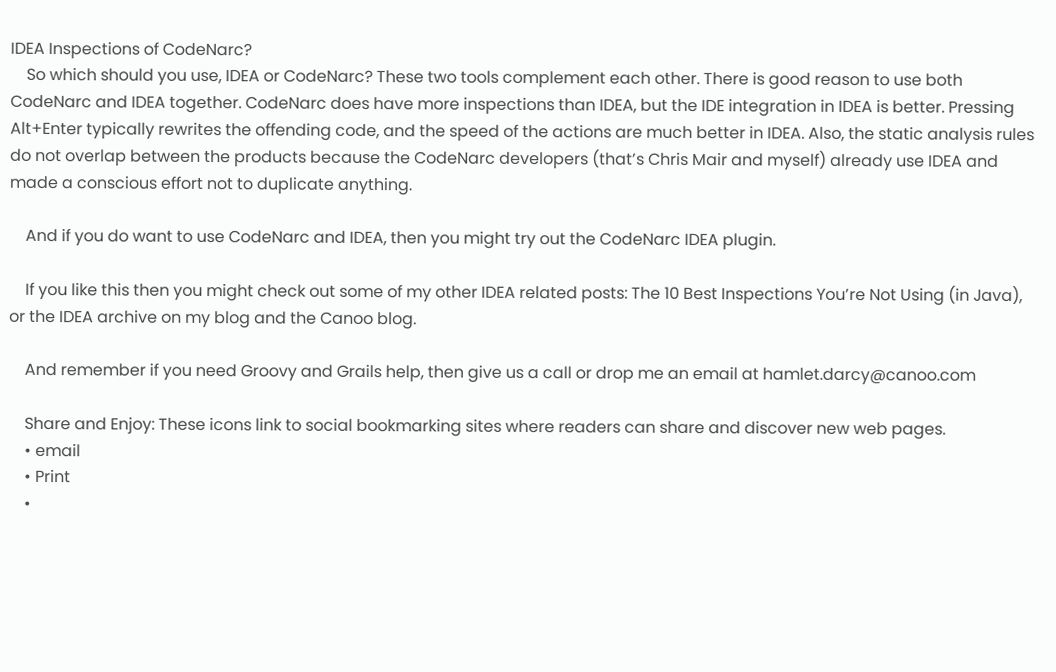IDEA Inspections of CodeNarc?
    So which should you use, IDEA or CodeNarc? These two tools complement each other. There is good reason to use both CodeNarc and IDEA together. CodeNarc does have more inspections than IDEA, but the IDE integration in IDEA is better. Pressing Alt+Enter typically rewrites the offending code, and the speed of the actions are much better in IDEA. Also, the static analysis rules do not overlap between the products because the CodeNarc developers (that’s Chris Mair and myself) already use IDEA and made a conscious effort not to duplicate anything.

    And if you do want to use CodeNarc and IDEA, then you might try out the CodeNarc IDEA plugin.

    If you like this then you might check out some of my other IDEA related posts: The 10 Best Inspections You’re Not Using (in Java), or the IDEA archive on my blog and the Canoo blog.

    And remember if you need Groovy and Grails help, then give us a call or drop me an email at hamlet.darcy@canoo.com

    Share and Enjoy: These icons link to social bookmarking sites where readers can share and discover new web pages.
    • email
    • Print
    •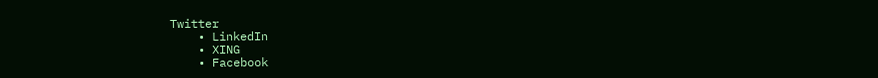Twitter
    • LinkedIn
    • XING
    • Facebook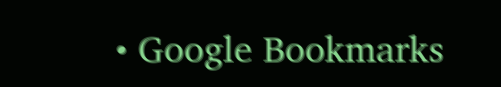• Google Bookmarks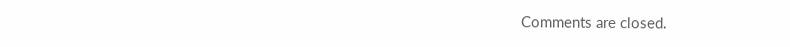Comments are closed.